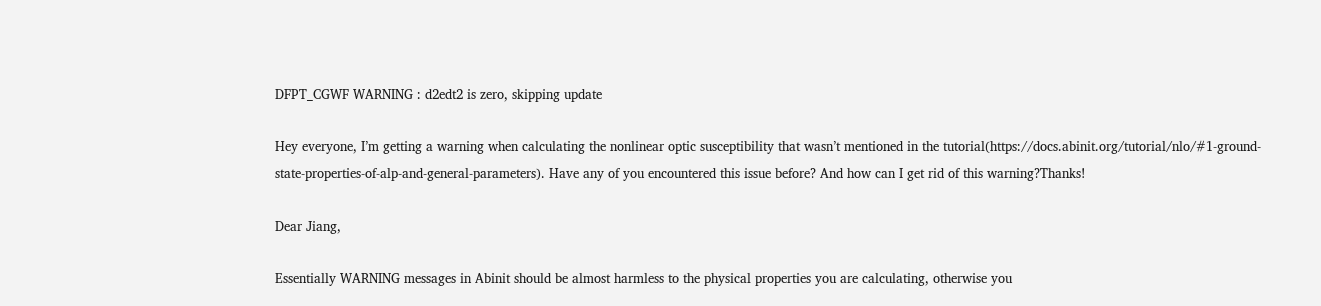DFPT_CGWF WARNING : d2edt2 is zero, skipping update

Hey everyone, I’m getting a warning when calculating the nonlinear optic susceptibility that wasn’t mentioned in the tutorial(https://docs.abinit.org/tutorial/nlo/#1-ground-state-properties-of-alp-and-general-parameters). Have any of you encountered this issue before? And how can I get rid of this warning?Thanks!

Dear Jiang,

Essentially WARNING messages in Abinit should be almost harmless to the physical properties you are calculating, otherwise you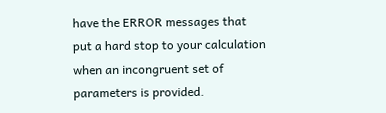have the ERROR messages that put a hard stop to your calculation when an incongruent set of parameters is provided.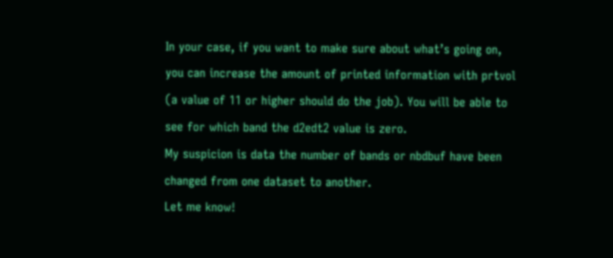In your case, if you want to make sure about what’s going on, you can increase the amount of printed information with prtvol (a value of 11 or higher should do the job). You will be able to see for which band the d2edt2 value is zero.
My suspicion is data the number of bands or nbdbuf have been changed from one dataset to another.
Let me know!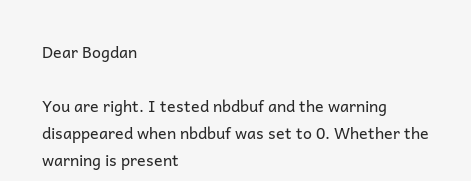Dear Bogdan

You are right. I tested nbdbuf and the warning disappeared when nbdbuf was set to 0. Whether the warning is present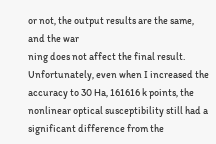or not, the output results are the same, and the war
ning does not affect the final result. Unfortunately, even when I increased the accuracy to 30 Ha, 161616 k points, the nonlinear optical susceptibility still had a significant difference from the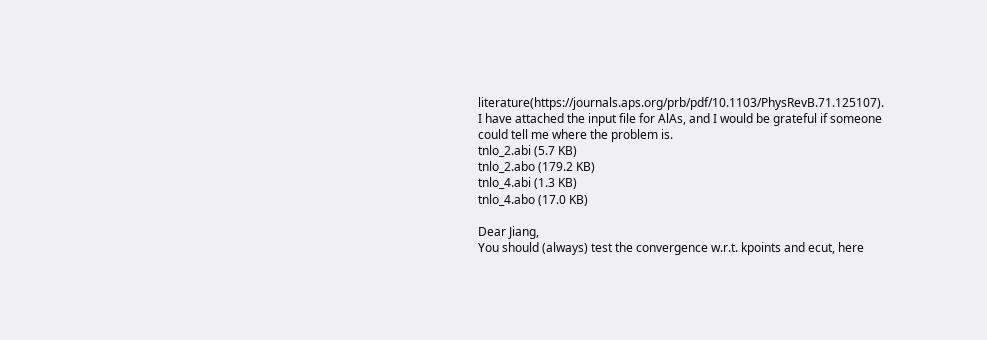literature(https://journals.aps.org/prb/pdf/10.1103/PhysRevB.71.125107). I have attached the input file for AlAs, and I would be grateful if someone could tell me where the problem is.
tnlo_2.abi (5.7 KB)
tnlo_2.abo (179.2 KB)
tnlo_4.abi (1.3 KB)
tnlo_4.abo (17.0 KB)

Dear Jiang,
You should (always) test the convergence w.r.t. kpoints and ecut, here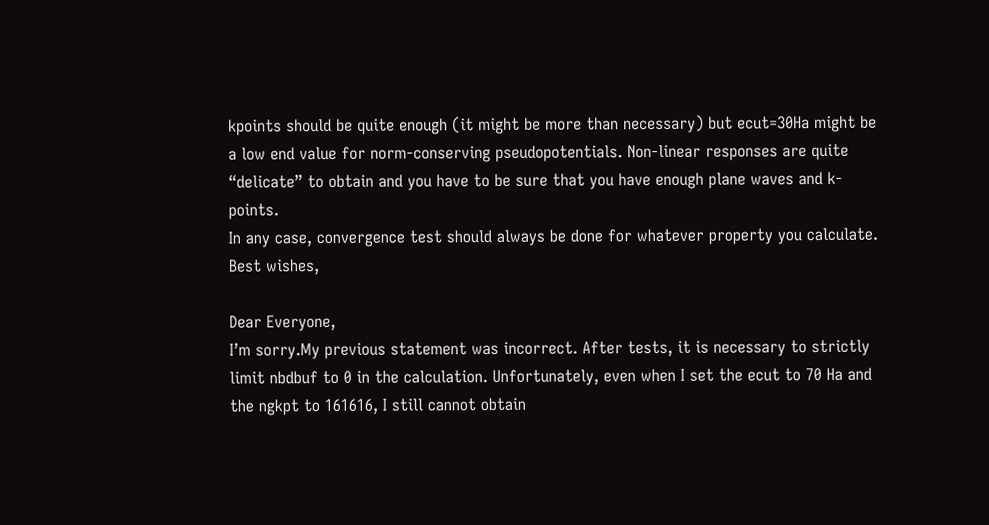kpoints should be quite enough (it might be more than necessary) but ecut=30Ha might be a low end value for norm-conserving pseudopotentials. Non-linear responses are quite “delicate” to obtain and you have to be sure that you have enough plane waves and k-points.
In any case, convergence test should always be done for whatever property you calculate.
Best wishes,

Dear Everyone,
I’m sorry.My previous statement was incorrect. After tests, it is necessary to strictly limit nbdbuf to 0 in the calculation. Unfortunately, even when I set the ecut to 70 Ha and the ngkpt to 161616, I still cannot obtain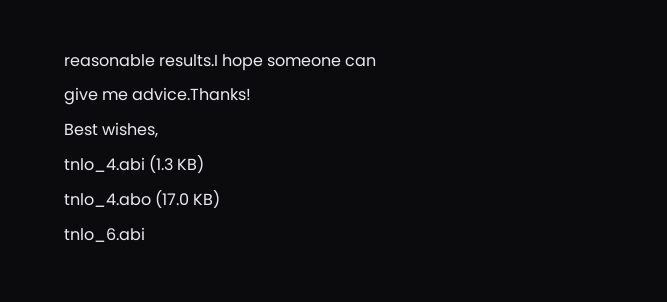reasonable results.I hope someone can give me advice.Thanks!
Best wishes,
tnlo_4.abi (1.3 KB)
tnlo_4.abo (17.0 KB)
tnlo_6.abi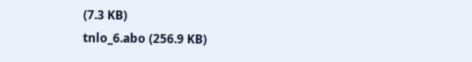(7.3 KB)
tnlo_6.abo (256.9 KB)